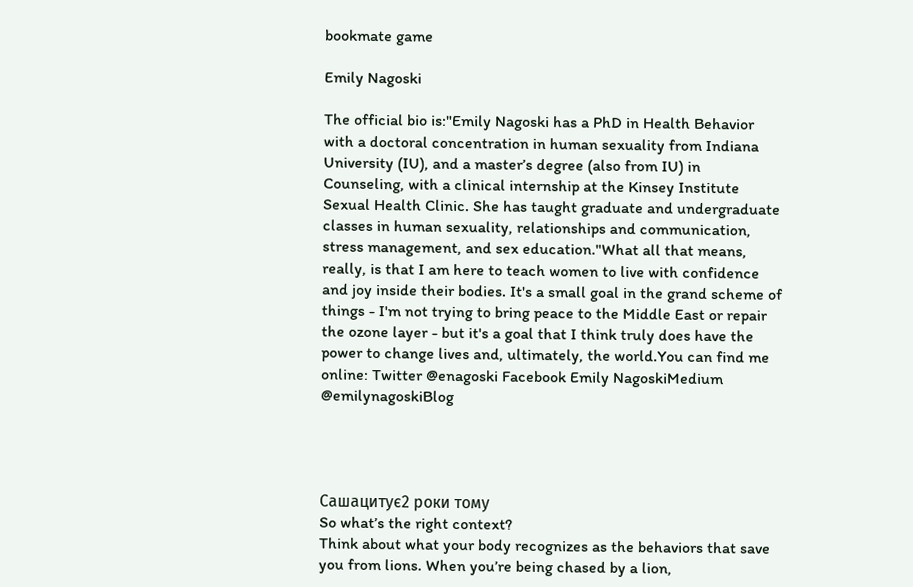bookmate game

Emily Nagoski

The official bio is:"Emily Nagoski has a PhD in Health Behavior with a doctoral concentration in human sexuality from Indiana University (IU), and a master’s degree (also from IU) in Counseling, with a clinical internship at the Kinsey Institute Sexual Health Clinic. She has taught graduate and undergraduate classes in human sexuality, relationships and communication, stress management, and sex education."What all that means, really, is that I am here to teach women to live with confidence and joy inside their bodies. It's a small goal in the grand scheme of things - I'm not trying to bring peace to the Middle East or repair the ozone layer - but it's a goal that I think truly does have the power to change lives and, ultimately, the world.You can find me online: Twitter @enagoski Facebook Emily NagoskiMedium @emilynagoskiBlog




Сашацитує2 роки тому
So what’s the right context?
Think about what your body recognizes as the behaviors that save you from lions. When you’re being chased by a lion,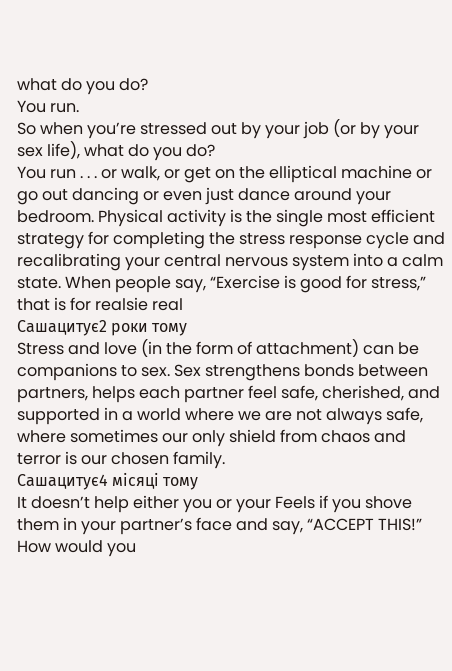what do you do?
You run.
So when you’re stressed out by your job (or by your sex life), what do you do?
You run . . . or walk, or get on the elliptical machine or go out dancing or even just dance around your bedroom. Physical activity is the single most efficient strategy for completing the stress response cycle and recalibrating your central nervous system into a calm state. When people say, “Exercise is good for stress,” that is for realsie real
Сашацитує2 роки тому
Stress and love (in the form of attachment) can be companions to sex. Sex strengthens bonds between partners, helps each partner feel safe, cherished, and supported in a world where we are not always safe, where sometimes our only shield from chaos and terror is our chosen family.
Сашацитує4 місяці тому
It doesn’t help either you or your Feels if you shove them in your partner’s face and say, “ACCEPT THIS!” How would you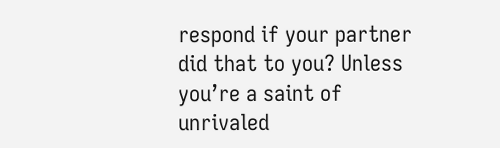respond if your partner did that to you? Unless you’re a saint of unrivaled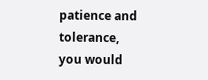patience and tolerance, you would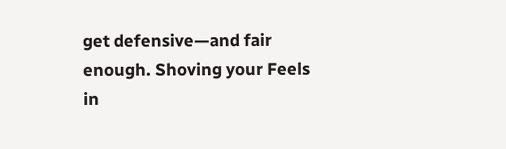get defensive—and fair enough. Shoving your Feels in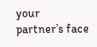your partner’s face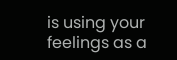is using your feelings as a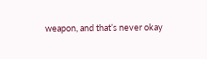weapon, and that’s never okay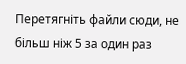Перетягніть файли сюди, не більш ніж 5 за один раз